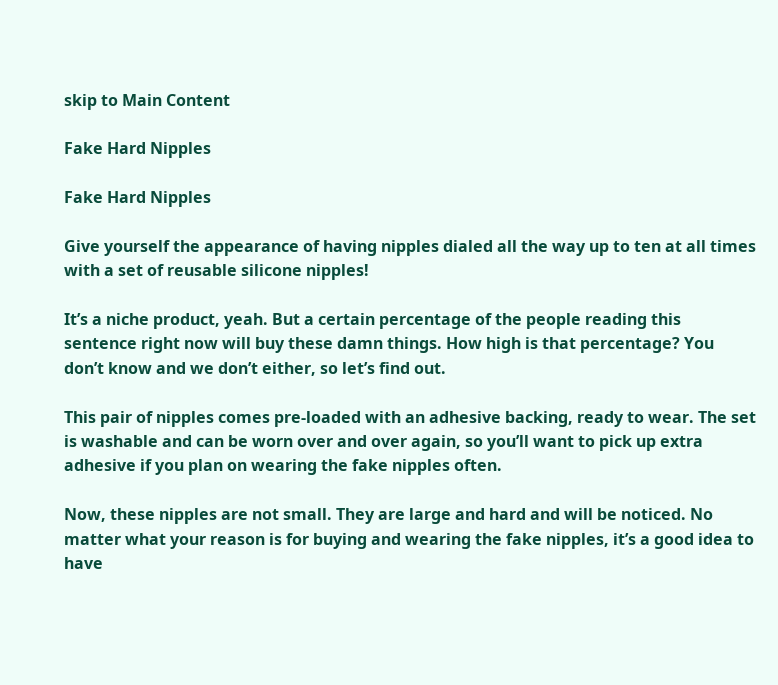skip to Main Content

Fake Hard Nipples

Fake Hard Nipples

Give yourself the appearance of having nipples dialed all the way up to ten at all times with a set of reusable silicone nipples!

It’s a niche product, yeah. But a certain percentage of the people reading this sentence right now will buy these damn things. How high is that percentage? You don’t know and we don’t either, so let’s find out.

This pair of nipples comes pre-loaded with an adhesive backing, ready to wear. The set is washable and can be worn over and over again, so you’ll want to pick up extra adhesive if you plan on wearing the fake nipples often.

Now, these nipples are not small. They are large and hard and will be noticed. No matter what your reason is for buying and wearing the fake nipples, it’s a good idea to have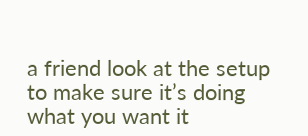a friend look at the setup to make sure it’s doing what you want it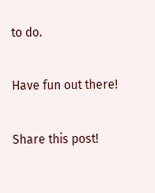to do.

Have fun out there!

Share this post!